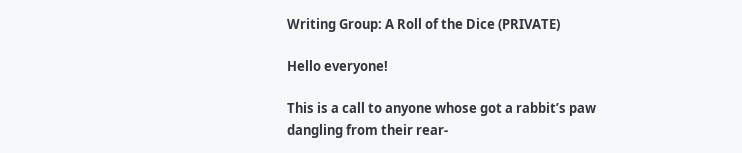Writing Group: A Roll of the Dice (PRIVATE)

Hello everyone!

This is a call to anyone whose got a rabbit’s paw dangling from their rear-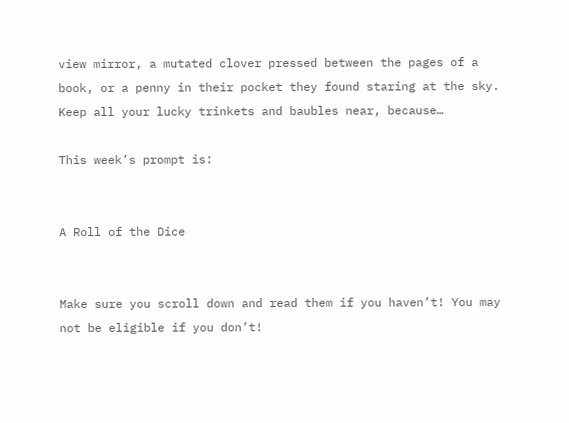view mirror, a mutated clover pressed between the pages of a book, or a penny in their pocket they found staring at the sky. Keep all your lucky trinkets and baubles near, because…

This week’s prompt is:


A Roll of the Dice


Make sure you scroll down and read them if you haven’t! You may not be eligible if you don’t!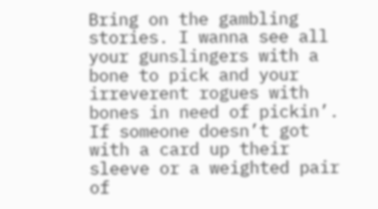Bring on the gambling stories. I wanna see all your gunslingers with a bone to pick and your irreverent rogues with bones in need of pickin’. If someone doesn’t got with a card up their sleeve or a weighted pair of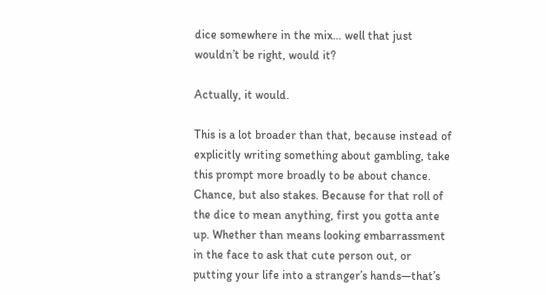dice somewhere in the mix… well that just wouldn’t be right, would it?

Actually, it would.

This is a lot broader than that, because instead of explicitly writing something about gambling, take this prompt more broadly to be about chance. Chance, but also stakes. Because for that roll of the dice to mean anything, first you gotta ante up. Whether than means looking embarrassment in the face to ask that cute person out, or putting your life into a stranger’s hands—that’s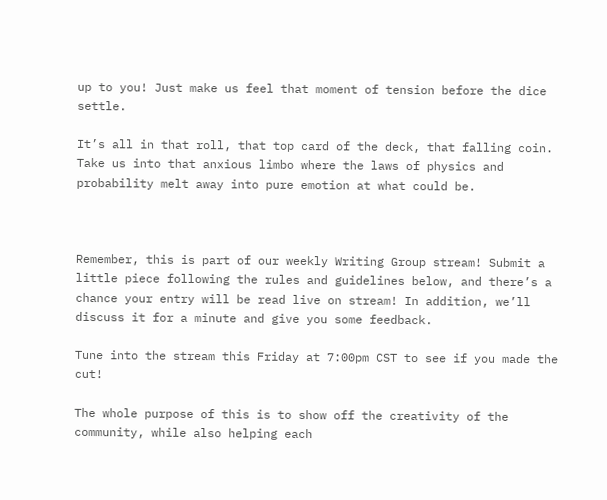up to you! Just make us feel that moment of tension before the dice settle.

It’s all in that roll, that top card of the deck, that falling coin. Take us into that anxious limbo where the laws of physics and probability melt away into pure emotion at what could be.



Remember, this is part of our weekly Writing Group stream! Submit a little piece following the rules and guidelines below, and there’s a chance your entry will be read live on stream! In addition, we’ll discuss it for a minute and give you some feedback.

Tune into the stream this Friday at 7:00pm CST to see if you made the cut!

The whole purpose of this is to show off the creativity of the community, while also helping each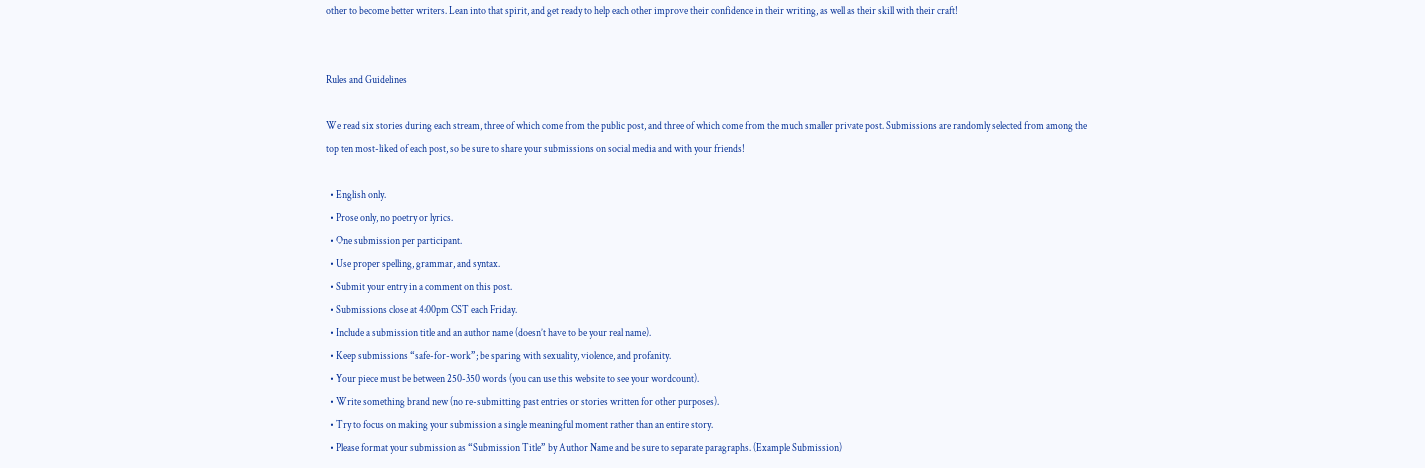other to become better writers. Lean into that spirit, and get ready to help each other improve their confidence in their writing, as well as their skill with their craft!


Rules and Guidelines

We read six stories during each stream, three of which come from the public post, and three of which come from the much smaller private post. Submissions are randomly selected from among the top ten most-liked of each post, so be sure to share your submissions on social media and with your friends!

  • English only.
  • Prose only, no poetry or lyrics.
  • One submission per participant.
  • Use proper spelling, grammar, and syntax.
  • Submit your entry in a comment on this post.
  • Submissions close at 4:00pm CST each Friday.
  • Include a submission title and an author name (doesn’t have to be your real name).
  • Keep submissions “safe-for-work”; be sparing with sexuality, violence, and profanity.
  • Your piece must be between 250-350 words (you can use this website to see your wordcount).
  • Write something brand new (no re-submitting past entries or stories written for other purposes).
  • Try to focus on making your submission a single meaningful moment rather than an entire story.
  • Please format your submission as “Submission Title” by Author Name and be sure to separate paragraphs. (Example Submission)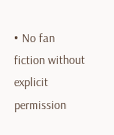• No fan fiction without explicit permission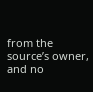from the source’s owner, and no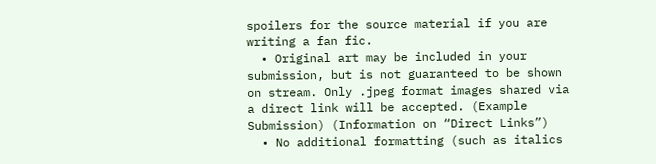spoilers for the source material if you are writing a fan fic.
  • Original art may be included in your submission, but is not guaranteed to be shown on stream. Only .jpeg format images shared via a direct link will be accepted. (Example Submission) (Information on “Direct Links”)
  • No additional formatting (such as italics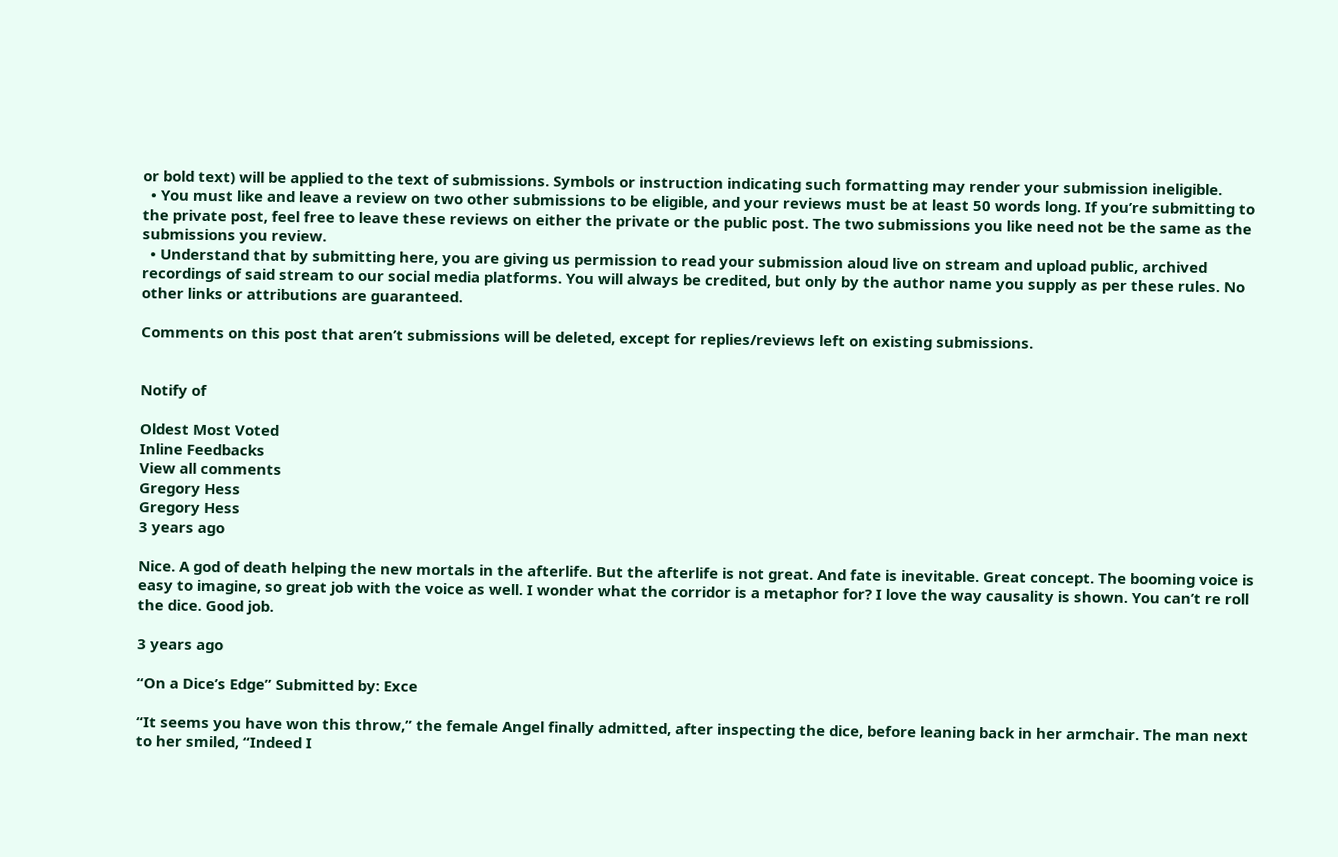or bold text) will be applied to the text of submissions. Symbols or instruction indicating such formatting may render your submission ineligible.
  • You must like and leave a review on two other submissions to be eligible, and your reviews must be at least 50 words long. If you’re submitting to the private post, feel free to leave these reviews on either the private or the public post. The two submissions you like need not be the same as the submissions you review.
  • Understand that by submitting here, you are giving us permission to read your submission aloud live on stream and upload public, archived recordings of said stream to our social media platforms. You will always be credited, but only by the author name you supply as per these rules. No other links or attributions are guaranteed.

Comments on this post that aren’t submissions will be deleted, except for replies/reviews left on existing submissions.


Notify of

Oldest Most Voted
Inline Feedbacks
View all comments
Gregory Hess
Gregory Hess
3 years ago

Nice. A god of death helping the new mortals in the afterlife. But the afterlife is not great. And fate is inevitable. Great concept. The booming voice is easy to imagine, so great job with the voice as well. I wonder what the corridor is a metaphor for? I love the way causality is shown. You can’t re roll the dice. Good job.

3 years ago

“On a Dice’s Edge” Submitted by: Exce

“It seems you have won this throw,” the female Angel finally admitted, after inspecting the dice, before leaning back in her armchair. The man next to her smiled, “Indeed I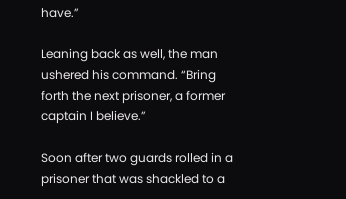have.”

Leaning back as well, the man ushered his command. “Bring forth the next prisoner, a former captain I believe.”

Soon after two guards rolled in a prisoner that was shackled to a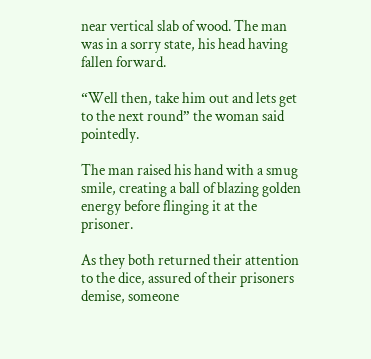near vertical slab of wood. The man was in a sorry state, his head having fallen forward.

“Well then, take him out and lets get to the next round” the woman said pointedly.

The man raised his hand with a smug smile, creating a ball of blazing golden energy before flinging it at the prisoner.

As they both returned their attention to the dice, assured of their prisoners demise, someone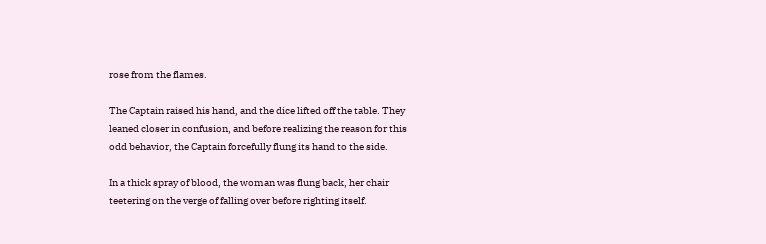rose from the flames.

The Captain raised his hand, and the dice lifted off the table. They leaned closer in confusion, and before realizing the reason for this odd behavior, the Captain forcefully flung its hand to the side.

In a thick spray of blood, the woman was flung back, her chair teetering on the verge of falling over before righting itself.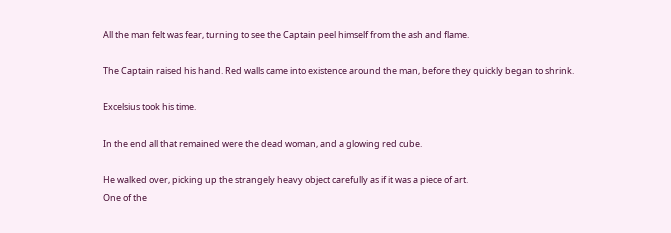All the man felt was fear, turning to see the Captain peel himself from the ash and flame.

The Captain raised his hand. Red walls came into existence around the man, before they quickly began to shrink.

Excelsius took his time.

In the end all that remained were the dead woman, and a glowing red cube.

He walked over, picking up the strangely heavy object carefully as if it was a piece of art.
One of the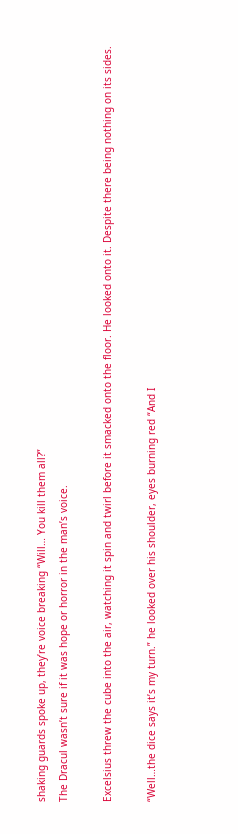shaking guards spoke up, they’re voice breaking “Will… You kill them all?”
The Dracul wasn’t sure if it was hope or horror in the man’s voice.

Excelsius threw the cube into the air, watching it spin and twirl before it smacked onto the floor. He looked onto it. Despite there being nothing on its sides.

“Well…the dice says it’s my turn.” he looked over his shoulder, eyes burning red “And I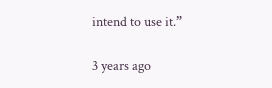intend to use it.”

3 years ago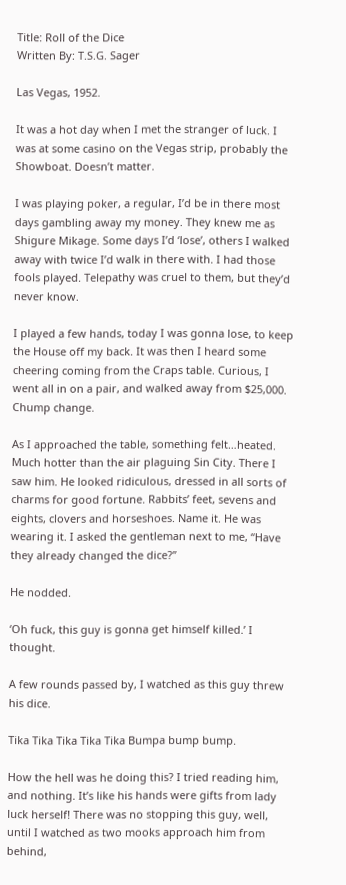Title: Roll of the Dice
Written By: T.S.G. Sager

Las Vegas, 1952.

It was a hot day when I met the stranger of luck. I was at some casino on the Vegas strip, probably the Showboat. Doesn’t matter.

I was playing poker, a regular, I’d be in there most days gambling away my money. They knew me as Shigure Mikage. Some days I’d ‘lose’, others I walked away with twice I’d walk in there with. I had those fools played. Telepathy was cruel to them, but they’d never know.

I played a few hands, today I was gonna lose, to keep the House off my back. It was then I heard some cheering coming from the Craps table. Curious, I went all in on a pair, and walked away from $25,000. Chump change.

As I approached the table, something felt…heated. Much hotter than the air plaguing Sin City. There I saw him. He looked ridiculous, dressed in all sorts of charms for good fortune. Rabbits’ feet, sevens and eights, clovers and horseshoes. Name it. He was wearing it. I asked the gentleman next to me, “Have they already changed the dice?”

He nodded.

‘Oh fuck, this guy is gonna get himself killed.’ I thought.

A few rounds passed by, I watched as this guy threw his dice.

Tika Tika Tika Tika Tika Bumpa bump bump.

How the hell was he doing this? I tried reading him, and nothing. It’s like his hands were gifts from lady luck herself! There was no stopping this guy, well, until I watched as two mooks approach him from behind,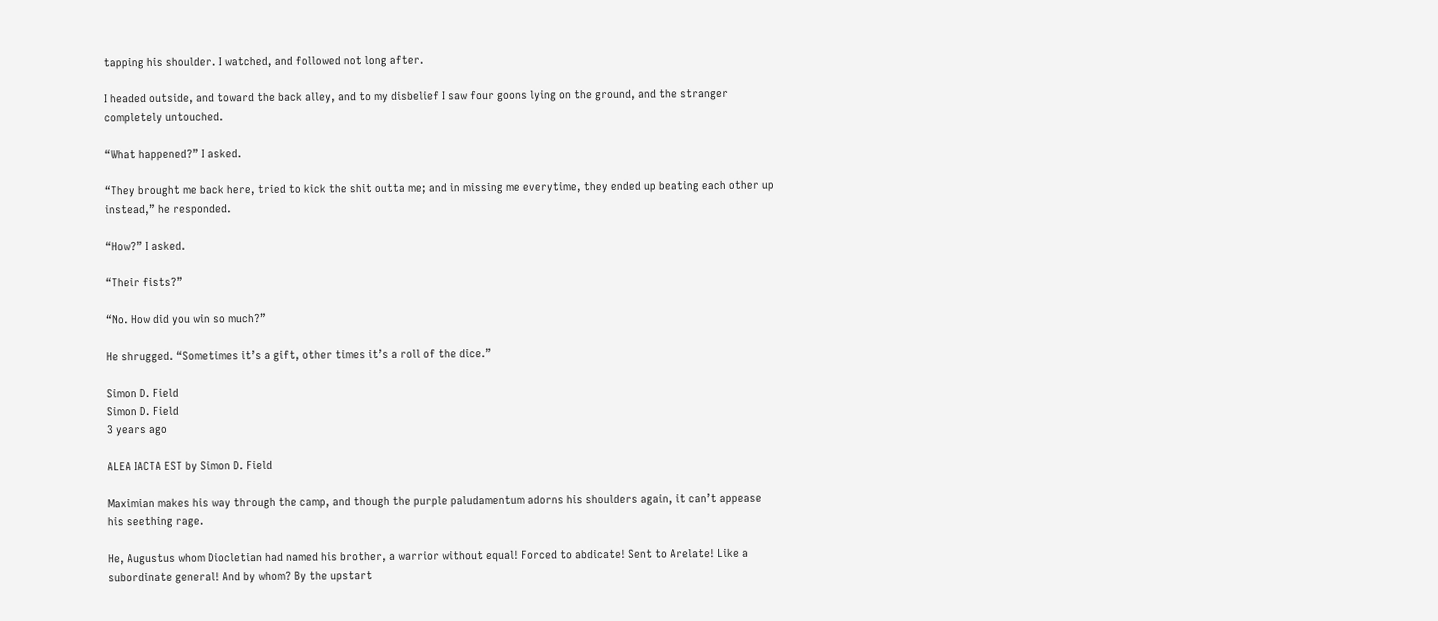tapping his shoulder. I watched, and followed not long after.

I headed outside, and toward the back alley, and to my disbelief I saw four goons lying on the ground, and the stranger completely untouched.

“What happened?” I asked.

“They brought me back here, tried to kick the shit outta me; and in missing me everytime, they ended up beating each other up instead,” he responded.

“How?” I asked.

“Their fists?”

“No. How did you win so much?”

He shrugged. “Sometimes it’s a gift, other times it’s a roll of the dice.”

Simon D. Field
Simon D. Field
3 years ago

ALEA IACTA EST by Simon D. Field

Maximian makes his way through the camp, and though the purple paludamentum adorns his shoulders again, it can’t appease his seething rage.

He, Augustus whom Diocletian had named his brother, a warrior without equal! Forced to abdicate! Sent to Arelate! Like a subordinate general! And by whom? By the upstart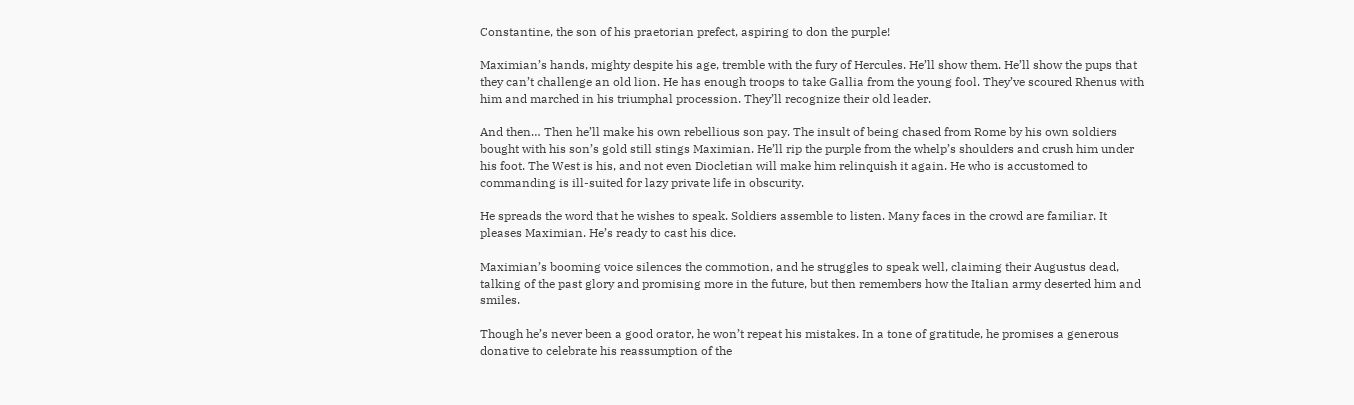Constantine, the son of his praetorian prefect, aspiring to don the purple!

Maximian’s hands, mighty despite his age, tremble with the fury of Hercules. He’ll show them. He’ll show the pups that they can’t challenge an old lion. He has enough troops to take Gallia from the young fool. They’ve scoured Rhenus with him and marched in his triumphal procession. They’ll recognize their old leader.

And then… Then he’ll make his own rebellious son pay. The insult of being chased from Rome by his own soldiers bought with his son’s gold still stings Maximian. He’ll rip the purple from the whelp’s shoulders and crush him under his foot. The West is his, and not even Diocletian will make him relinquish it again. He who is accustomed to commanding is ill-suited for lazy private life in obscurity.

He spreads the word that he wishes to speak. Soldiers assemble to listen. Many faces in the crowd are familiar. It pleases Maximian. He’s ready to cast his dice.

Maximian’s booming voice silences the commotion, and he struggles to speak well, claiming their Augustus dead, talking of the past glory and promising more in the future, but then remembers how the Italian army deserted him and smiles.

Though he’s never been a good orator, he won’t repeat his mistakes. In a tone of gratitude, he promises a generous donative to celebrate his reassumption of the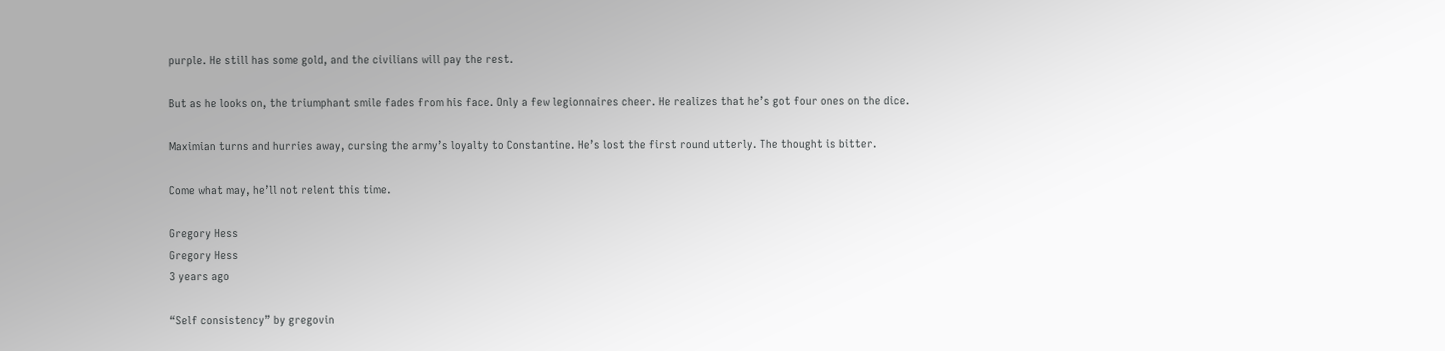purple. He still has some gold, and the civilians will pay the rest.

But as he looks on, the triumphant smile fades from his face. Only a few legionnaires cheer. He realizes that he’s got four ones on the dice.

Maximian turns and hurries away, cursing the army’s loyalty to Constantine. He’s lost the first round utterly. The thought is bitter.

Come what may, he’ll not relent this time.

Gregory Hess
Gregory Hess
3 years ago

“Self consistency” by gregovin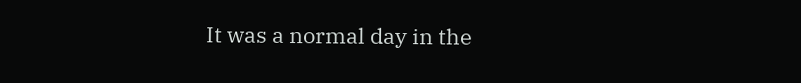It was a normal day in the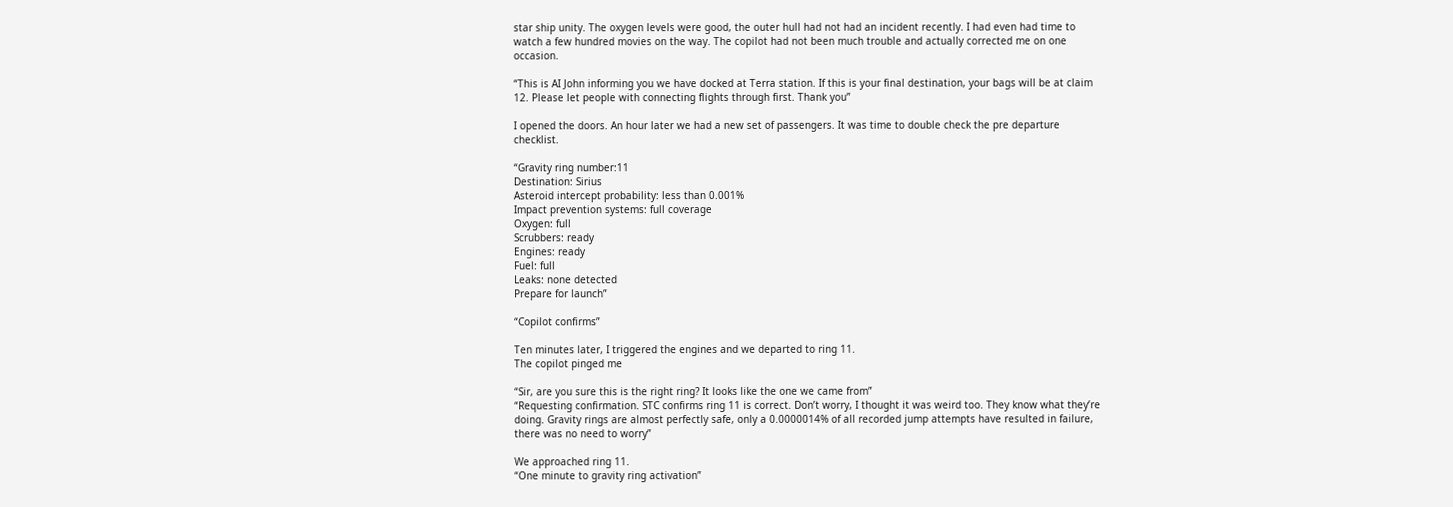star ship unity. The oxygen levels were good, the outer hull had not had an incident recently. I had even had time to watch a few hundred movies on the way. The copilot had not been much trouble and actually corrected me on one occasion.

“This is AI John informing you we have docked at Terra station. If this is your final destination, your bags will be at claim 12. Please let people with connecting flights through first. Thank you”

I opened the doors. An hour later we had a new set of passengers. It was time to double check the pre departure checklist.

“Gravity ring number:11
Destination: Sirius
Asteroid intercept probability: less than 0.001%
Impact prevention systems: full coverage
Oxygen: full
Scrubbers: ready
Engines: ready
Fuel: full
Leaks: none detected
Prepare for launch”

“Copilot confirms”

Ten minutes later, I triggered the engines and we departed to ring 11.
The copilot pinged me

“Sir, are you sure this is the right ring? It looks like the one we came from”
“Requesting confirmation. STC confirms ring 11 is correct. Don’t worry, I thought it was weird too. They know what they’re doing. Gravity rings are almost perfectly safe, only a 0.0000014% of all recorded jump attempts have resulted in failure, there was no need to worry”

We approached ring 11.
“One minute to gravity ring activation”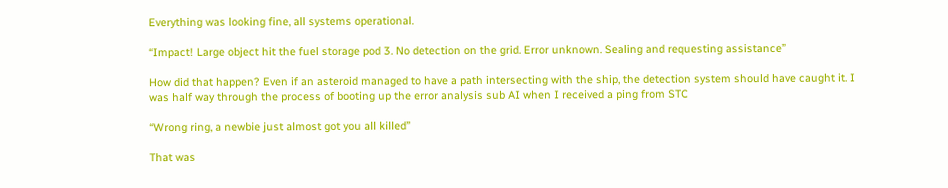Everything was looking fine, all systems operational.

“Impact! Large object hit the fuel storage pod 3. No detection on the grid. Error unknown. Sealing and requesting assistance”

How did that happen? Even if an asteroid managed to have a path intersecting with the ship, the detection system should have caught it. I was half way through the process of booting up the error analysis sub AI when I received a ping from STC

“Wrong ring, a newbie just almost got you all killed”

That was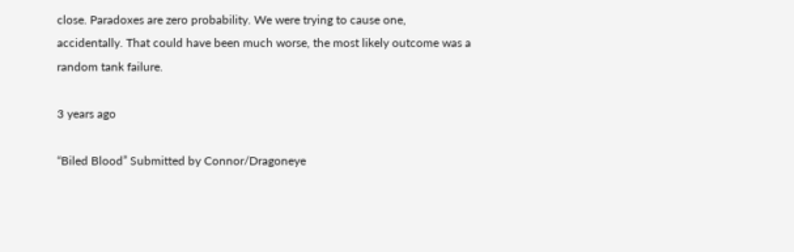close. Paradoxes are zero probability. We were trying to cause one, accidentally. That could have been much worse, the most likely outcome was a random tank failure.

3 years ago

“Biled Blood” Submitted by Connor/Dragoneye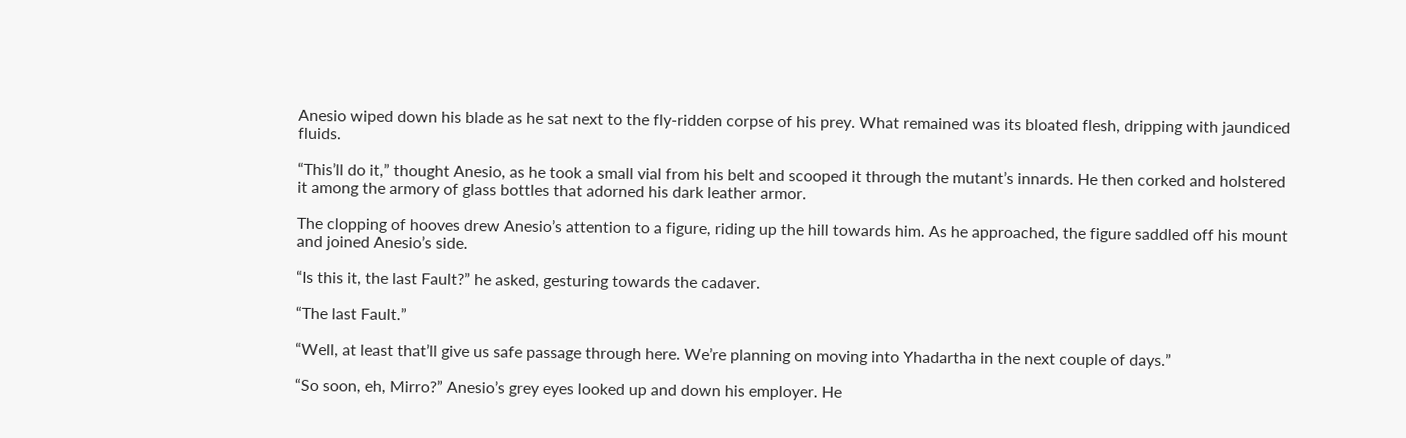Anesio wiped down his blade as he sat next to the fly-ridden corpse of his prey. What remained was its bloated flesh, dripping with jaundiced fluids.

“This’ll do it,” thought Anesio, as he took a small vial from his belt and scooped it through the mutant’s innards. He then corked and holstered it among the armory of glass bottles that adorned his dark leather armor.

The clopping of hooves drew Anesio’s attention to a figure, riding up the hill towards him. As he approached, the figure saddled off his mount and joined Anesio’s side.

“Is this it, the last Fault?” he asked, gesturing towards the cadaver.

“The last Fault.”

“Well, at least that’ll give us safe passage through here. We’re planning on moving into Yhadartha in the next couple of days.”

“So soon, eh, Mirro?” Anesio’s grey eyes looked up and down his employer. He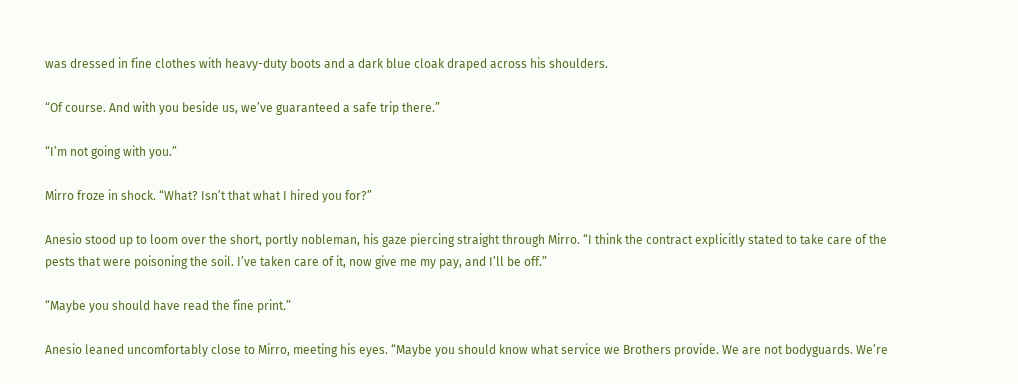was dressed in fine clothes with heavy-duty boots and a dark blue cloak draped across his shoulders.

“Of course. And with you beside us, we’ve guaranteed a safe trip there.”

“I’m not going with you.”

Mirro froze in shock. “What? Isn’t that what I hired you for?”

Anesio stood up to loom over the short, portly nobleman, his gaze piercing straight through Mirro. “I think the contract explicitly stated to take care of the pests that were poisoning the soil. I’ve taken care of it, now give me my pay, and I’ll be off.”

“Maybe you should have read the fine print.”

Anesio leaned uncomfortably close to Mirro, meeting his eyes. “Maybe you should know what service we Brothers provide. We are not bodyguards. We’re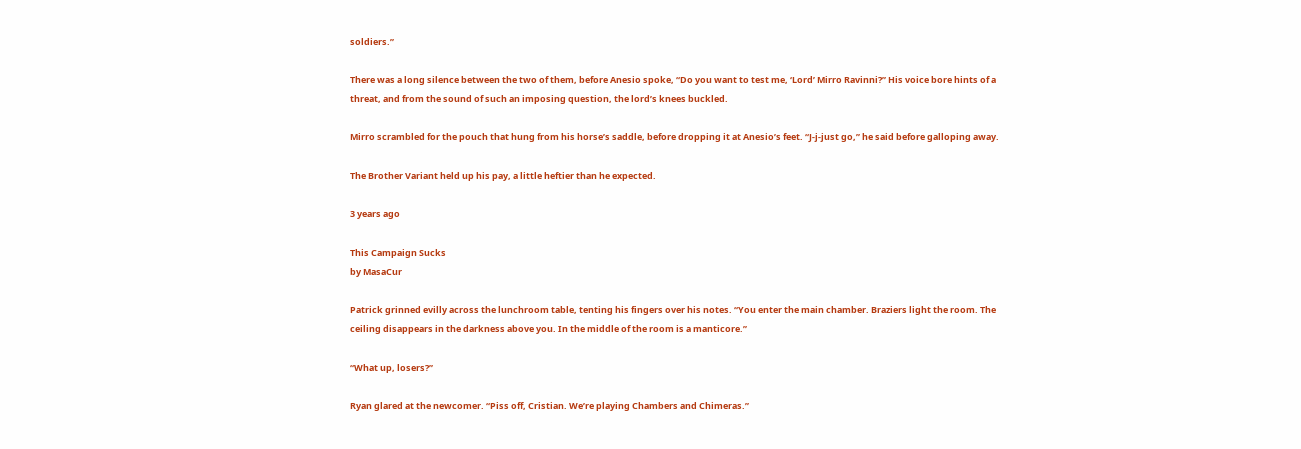soldiers.”

There was a long silence between the two of them, before Anesio spoke, “Do you want to test me, ‘Lord’ Mirro Ravinni?” His voice bore hints of a threat, and from the sound of such an imposing question, the lord’s knees buckled.

Mirro scrambled for the pouch that hung from his horse’s saddle, before dropping it at Anesio’s feet. “J-j-just go,” he said before galloping away.

The Brother Variant held up his pay, a little heftier than he expected.

3 years ago

This Campaign Sucks
by MasaCur

Patrick grinned evilly across the lunchroom table, tenting his fingers over his notes. “You enter the main chamber. Braziers light the room. The ceiling disappears in the darkness above you. In the middle of the room is a manticore.”

“What up, losers?”

Ryan glared at the newcomer. “Piss off, Cristian. We’re playing Chambers and Chimeras.”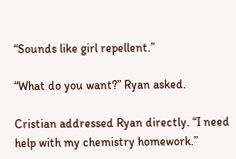“Sounds like girl repellent.”

“What do you want?” Ryan asked.

Cristian addressed Ryan directly. “I need help with my chemistry homework.”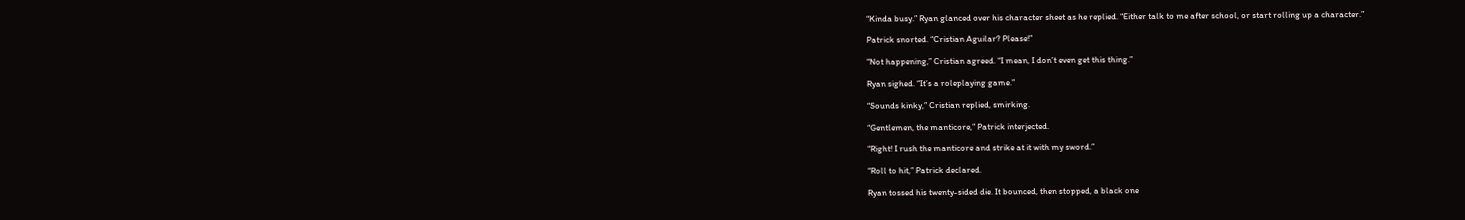“Kinda busy.” Ryan glanced over his character sheet as he replied. “Either talk to me after school, or start rolling up a character.”

Patrick snorted. “Cristian Aguilar? Please!”

“Not happening,” Cristian agreed. “I mean, I don’t even get this thing.”

Ryan sighed. “It’s a roleplaying game.”

“Sounds kinky,” Cristian replied, smirking.

“Gentlemen, the manticore,” Patrick interjected.

“Right! I rush the manticore and strike at it with my sword.”

“Roll to hit,” Patrick declared.

Ryan tossed his twenty-sided die. It bounced, then stopped, a black one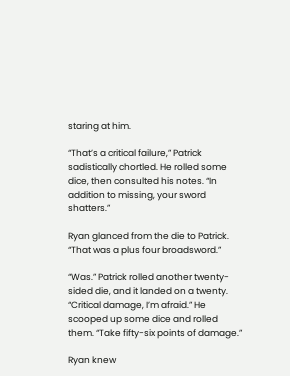staring at him.

“That’s a critical failure,” Patrick sadistically chortled. He rolled some dice, then consulted his notes. “In addition to missing, your sword shatters.”

Ryan glanced from the die to Patrick. “That was a plus four broadsword.”

“Was.” Patrick rolled another twenty-sided die, and it landed on a twenty. “Critical damage, I’m afraid.” He scooped up some dice and rolled them. “Take fifty-six points of damage.”

Ryan knew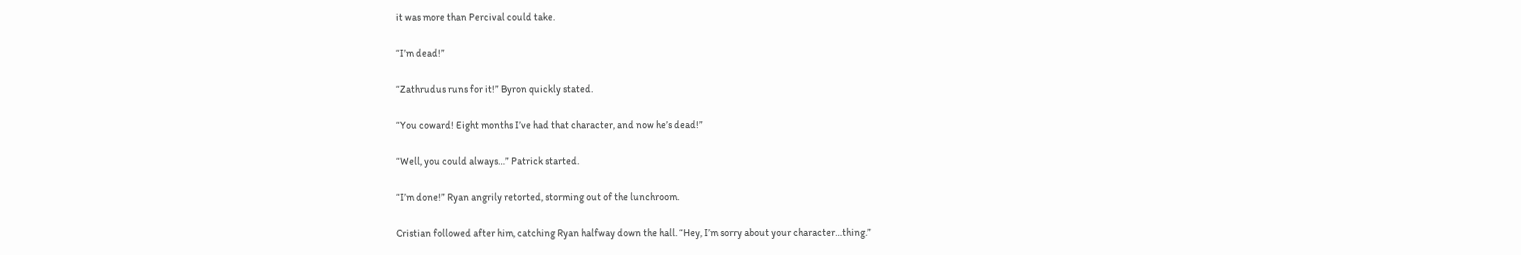it was more than Percival could take.

“I’m dead!”

“Zathrudus runs for it!” Byron quickly stated.

“You coward! Eight months I’ve had that character, and now he’s dead!”

“Well, you could always…” Patrick started.

“I’m done!” Ryan angrily retorted, storming out of the lunchroom.

Cristian followed after him, catching Ryan halfway down the hall. “Hey, I’m sorry about your character…thing.”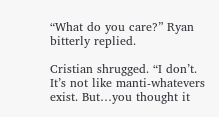“What do you care?” Ryan bitterly replied.

Cristian shrugged. “I don’t. It’s not like manti-whatevers exist. But…you thought it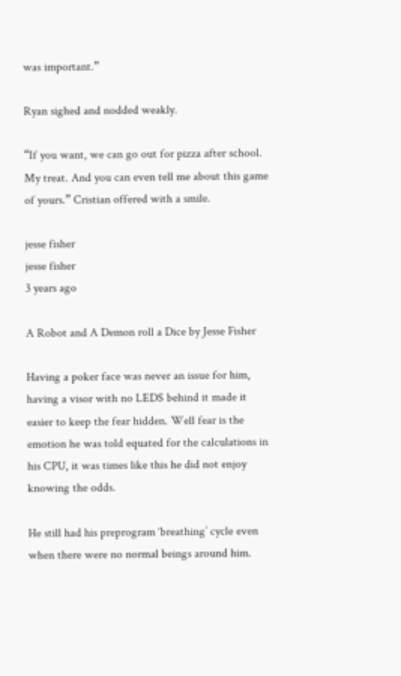was important.”

Ryan sighed and nodded weakly.

“If you want, we can go out for pizza after school. My treat. And you can even tell me about this game of yours.” Cristian offered with a smile.

jesse fisher
jesse fisher
3 years ago

A Robot and A Demon roll a Dice by Jesse Fisher

Having a poker face was never an issue for him, having a visor with no LEDS behind it made it easier to keep the fear hidden. Well fear is the emotion he was told equated for the calculations in his CPU, it was times like this he did not enjoy knowing the odds.

He still had his preprogram ‘breathing’ cycle even when there were no normal beings around him.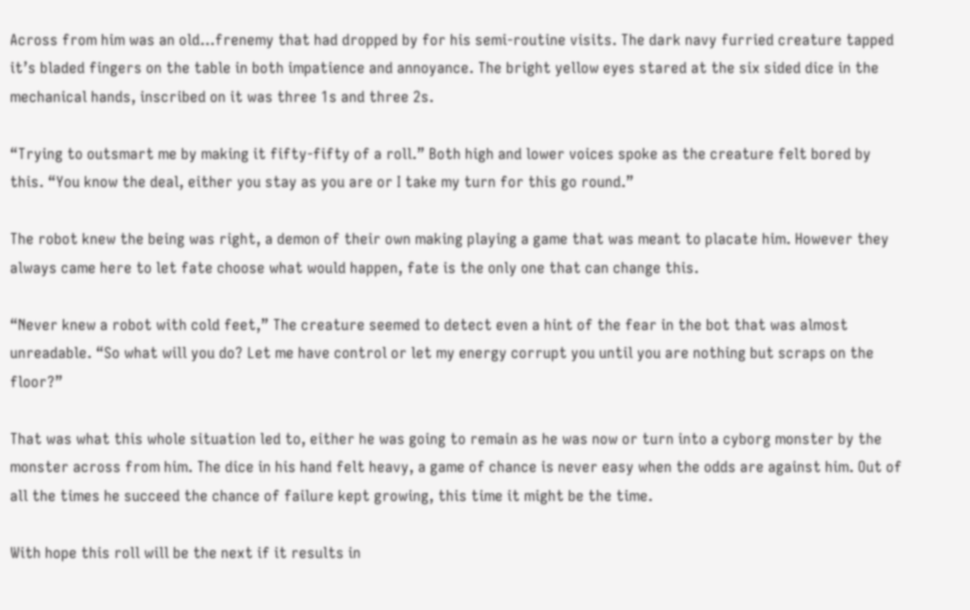Across from him was an old…frenemy that had dropped by for his semi-routine visits. The dark navy furried creature tapped it’s bladed fingers on the table in both impatience and annoyance. The bright yellow eyes stared at the six sided dice in the mechanical hands, inscribed on it was three 1s and three 2s.

“Trying to outsmart me by making it fifty-fifty of a roll.” Both high and lower voices spoke as the creature felt bored by this. “You know the deal, either you stay as you are or I take my turn for this go round.”

The robot knew the being was right, a demon of their own making playing a game that was meant to placate him. However they always came here to let fate choose what would happen, fate is the only one that can change this.

“Never knew a robot with cold feet,” The creature seemed to detect even a hint of the fear in the bot that was almost unreadable. “So what will you do? Let me have control or let my energy corrupt you until you are nothing but scraps on the floor?”

That was what this whole situation led to, either he was going to remain as he was now or turn into a cyborg monster by the monster across from him. The dice in his hand felt heavy, a game of chance is never easy when the odds are against him. Out of all the times he succeed the chance of failure kept growing, this time it might be the time.

With hope this roll will be the next if it results in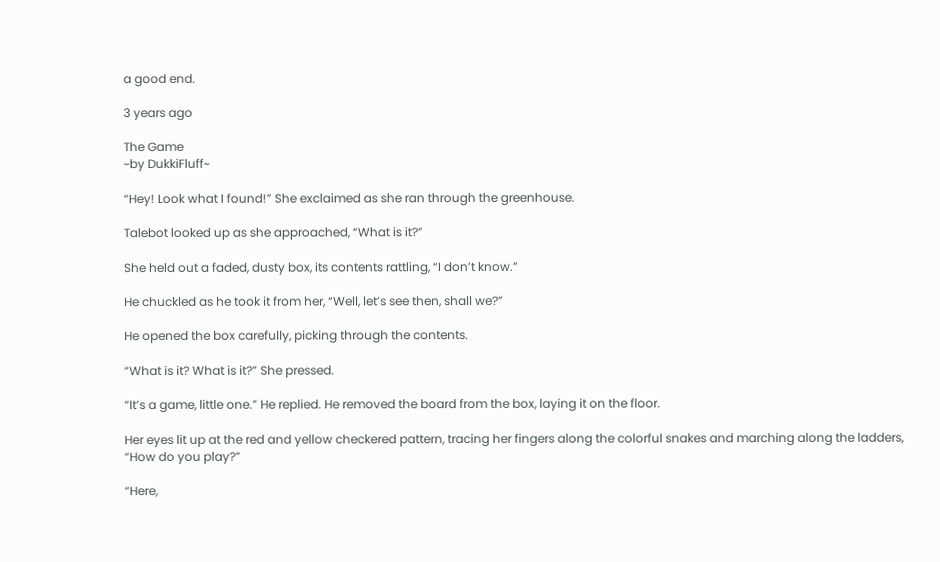a good end.

3 years ago

The Game
~by DukkiFluff~

“Hey! Look what I found!” She exclaimed as she ran through the greenhouse.

Talebot looked up as she approached, “What is it?”

She held out a faded, dusty box, its contents rattling, “I don’t know.”

He chuckled as he took it from her, “Well, let’s see then, shall we?”

He opened the box carefully, picking through the contents.

“What is it? What is it?” She pressed.

“It’s a game, little one.” He replied. He removed the board from the box, laying it on the floor.

Her eyes lit up at the red and yellow checkered pattern, tracing her fingers along the colorful snakes and marching along the ladders, “How do you play?”

“Here,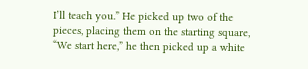I’ll teach you.” He picked up two of the pieces, placing them on the starting square, “We start here,” he then picked up a white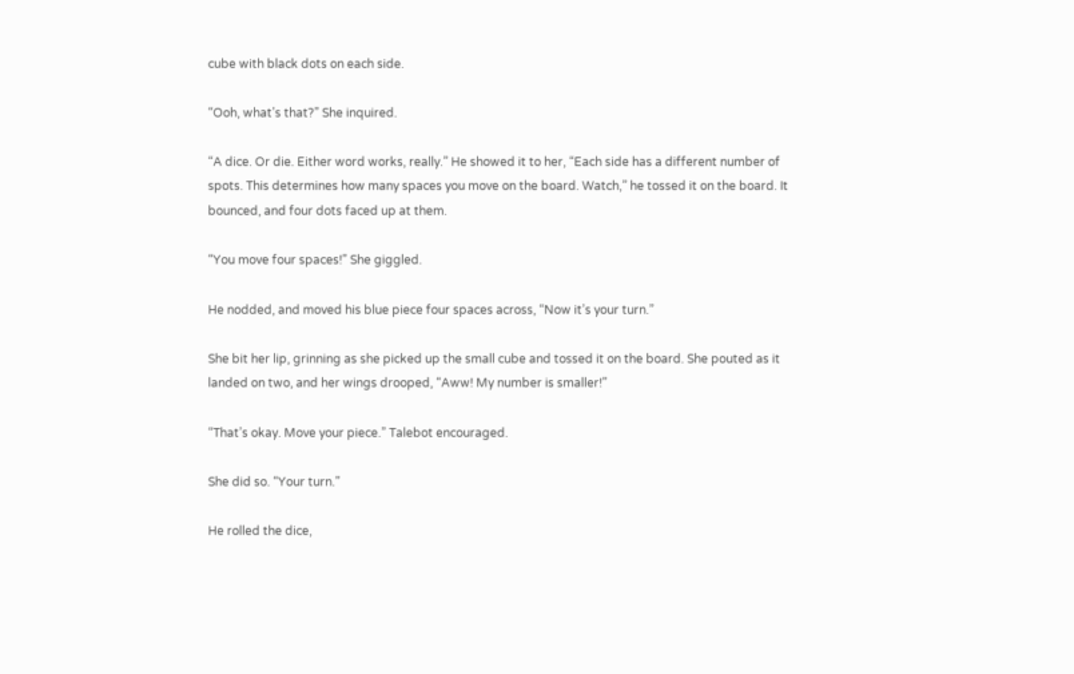cube with black dots on each side.

“Ooh, what’s that?” She inquired.

“A dice. Or die. Either word works, really.” He showed it to her, “Each side has a different number of spots. This determines how many spaces you move on the board. Watch,” he tossed it on the board. It bounced, and four dots faced up at them.

“You move four spaces!” She giggled.

He nodded, and moved his blue piece four spaces across, “Now it’s your turn.”

She bit her lip, grinning as she picked up the small cube and tossed it on the board. She pouted as it landed on two, and her wings drooped, “Aww! My number is smaller!”

“That’s okay. Move your piece.” Talebot encouraged.

She did so. “Your turn.”

He rolled the dice,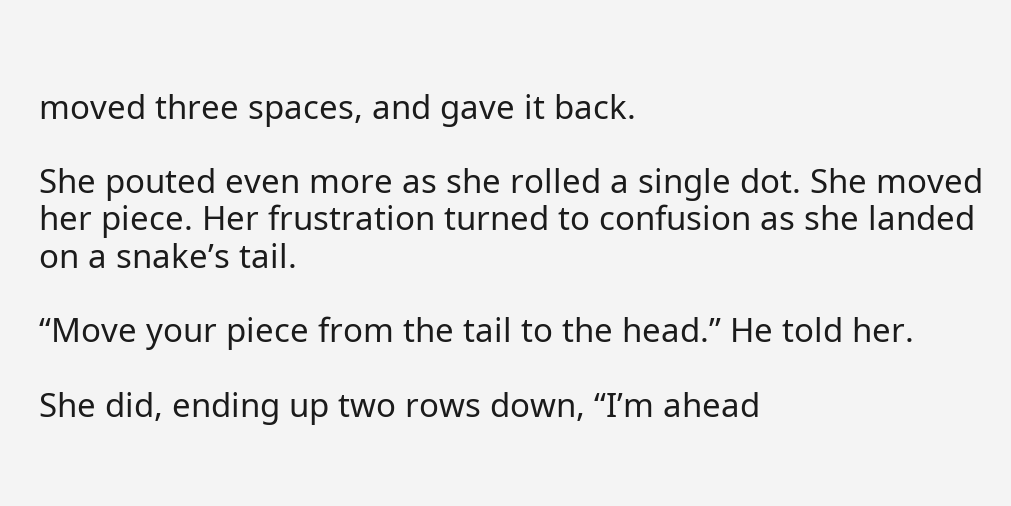moved three spaces, and gave it back.

She pouted even more as she rolled a single dot. She moved her piece. Her frustration turned to confusion as she landed on a snake’s tail.

“Move your piece from the tail to the head.” He told her.

She did, ending up two rows down, “I’m ahead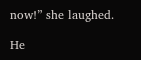now!” she laughed.

He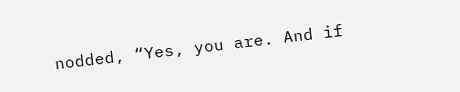nodded, “Yes, you are. And if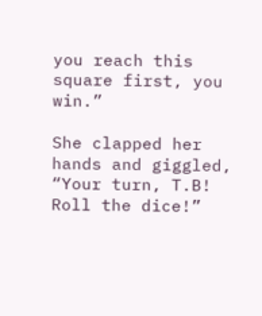you reach this square first, you win.”

She clapped her hands and giggled, “Your turn, T.B! Roll the dice!”